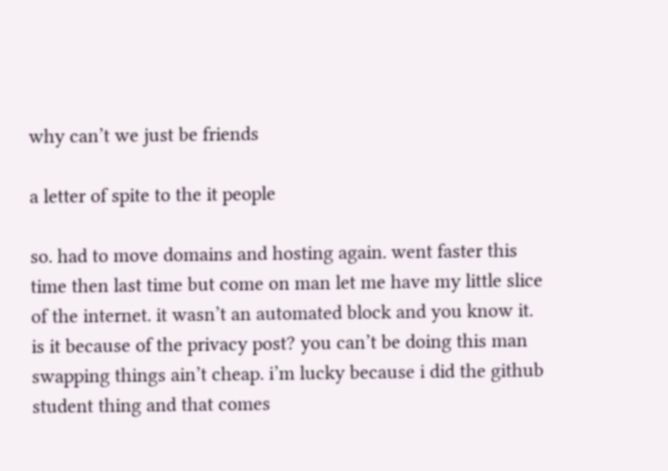why can’t we just be friends

a letter of spite to the it people

so. had to move domains and hosting again. went faster this time then last time but come on man let me have my little slice of the internet. it wasn’t an automated block and you know it. is it because of the privacy post? you can’t be doing this man swapping things ain’t cheap. i’m lucky because i did the github student thing and that comes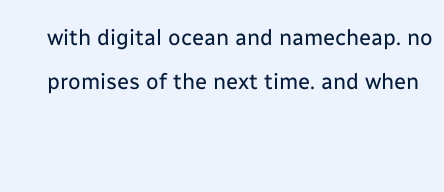with digital ocean and namecheap. no promises of the next time. and when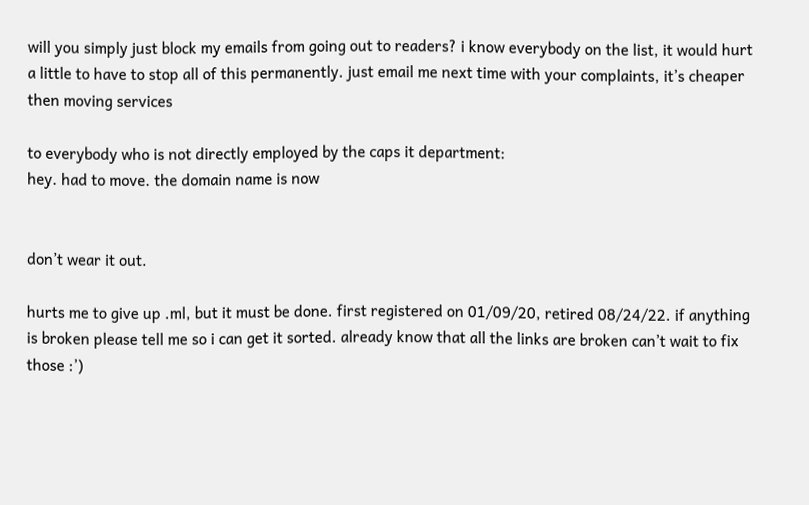will you simply just block my emails from going out to readers? i know everybody on the list, it would hurt a little to have to stop all of this permanently. just email me next time with your complaints, it’s cheaper then moving services

to everybody who is not directly employed by the caps it department:
hey. had to move. the domain name is now


don’t wear it out.

hurts me to give up .ml, but it must be done. first registered on 01/09/20, retired 08/24/22. if anything is broken please tell me so i can get it sorted. already know that all the links are broken can’t wait to fix those :’)